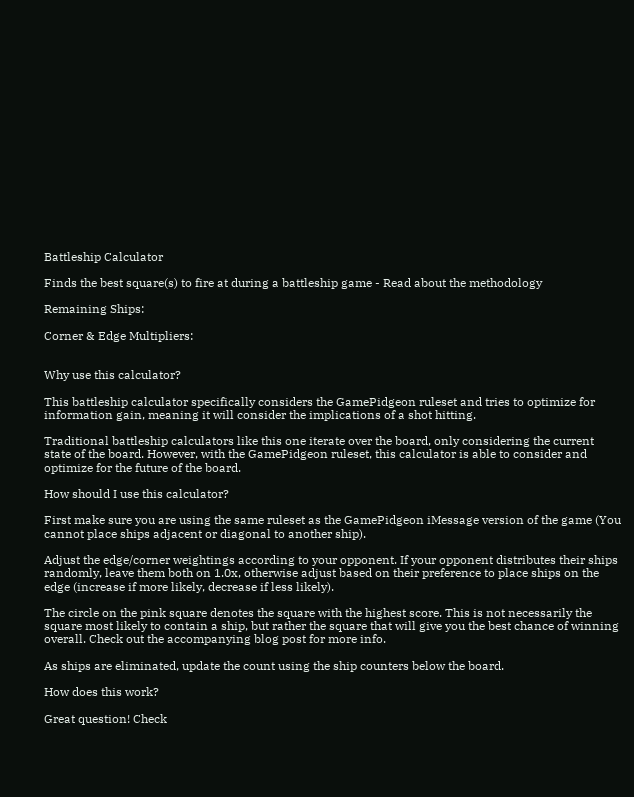Battleship Calculator

Finds the best square(s) to fire at during a battleship game - Read about the methodology

Remaining Ships:

Corner & Edge Multipliers:


Why use this calculator?

This battleship calculator specifically considers the GamePidgeon ruleset and tries to optimize for information gain, meaning it will consider the implications of a shot hitting.

Traditional battleship calculators like this one iterate over the board, only considering the current state of the board. However, with the GamePidgeon ruleset, this calculator is able to consider and optimize for the future of the board.

How should I use this calculator?

First make sure you are using the same ruleset as the GamePidgeon iMessage version of the game (You cannot place ships adjacent or diagonal to another ship).

Adjust the edge/corner weightings according to your opponent. If your opponent distributes their ships randomly, leave them both on 1.0x, otherwise adjust based on their preference to place ships on the edge (increase if more likely, decrease if less likely).

The circle on the pink square denotes the square with the highest score. This is not necessarily the square most likely to contain a ship, but rather the square that will give you the best chance of winning overall. Check out the accompanying blog post for more info.

As ships are eliminated, update the count using the ship counters below the board.

How does this work?

Great question! Check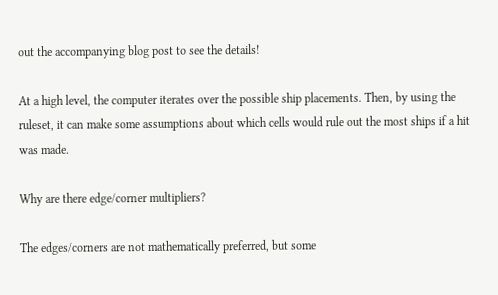out the accompanying blog post to see the details!

At a high level, the computer iterates over the possible ship placements. Then, by using the ruleset, it can make some assumptions about which cells would rule out the most ships if a hit was made.

Why are there edge/corner multipliers?

The edges/corners are not mathematically preferred, but some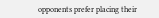opponents prefer placing their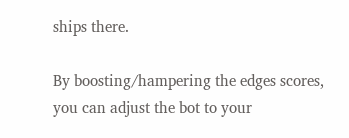ships there.

By boosting/hampering the edges scores, you can adjust the bot to your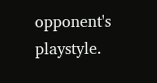opponent's playstyle.